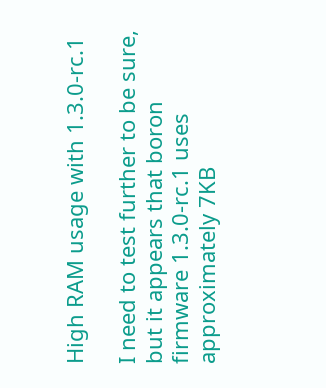High RAM usage with 1.3.0-rc.1

I need to test further to be sure, but it appears that boron firmware 1.3.0-rc.1 uses approximately 7KB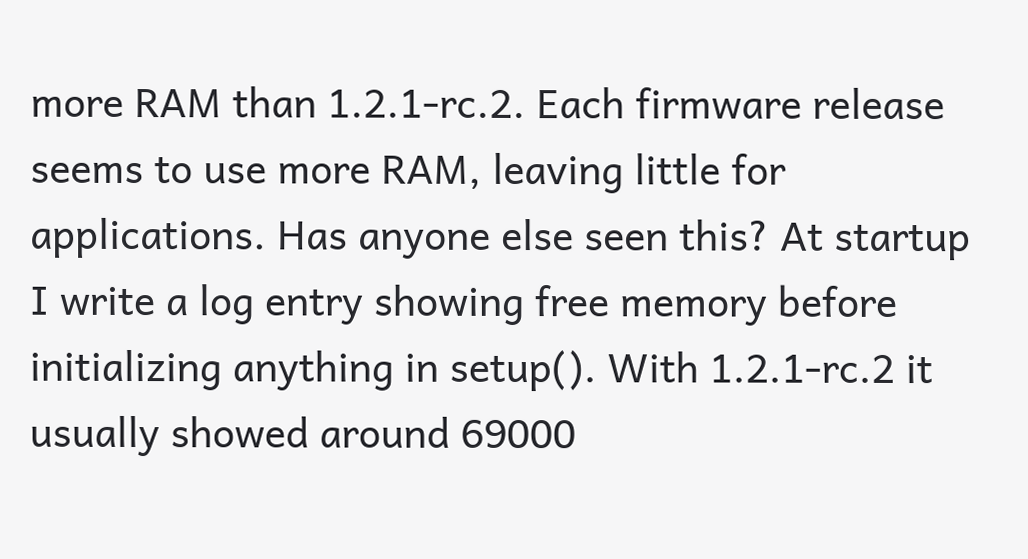more RAM than 1.2.1-rc.2. Each firmware release seems to use more RAM, leaving little for applications. Has anyone else seen this? At startup I write a log entry showing free memory before initializing anything in setup(). With 1.2.1-rc.2 it usually showed around 69000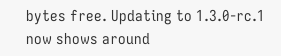bytes free. Updating to 1.3.0-rc.1 now shows around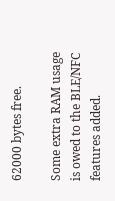62000 bytes free.

Some extra RAM usage is owed to the BLE/NFC features added.